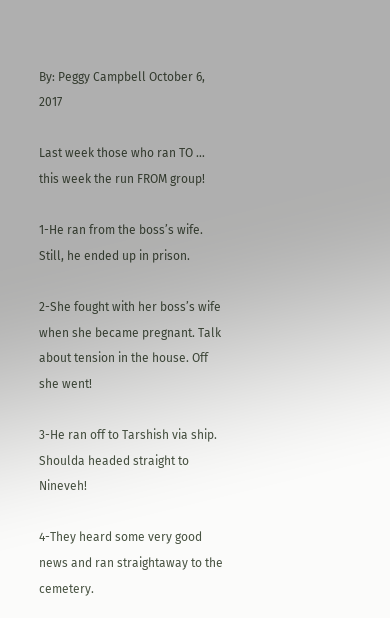By: Peggy Campbell October 6, 2017

Last week those who ran TO … this week the run FROM group!

1-He ran from the boss’s wife. Still, he ended up in prison.

2-She fought with her boss’s wife when she became pregnant. Talk about tension in the house. Off she went!

3-He ran off to Tarshish via ship. Shoulda headed straight to Nineveh!

4-They heard some very good news and ran straightaway to the cemetery.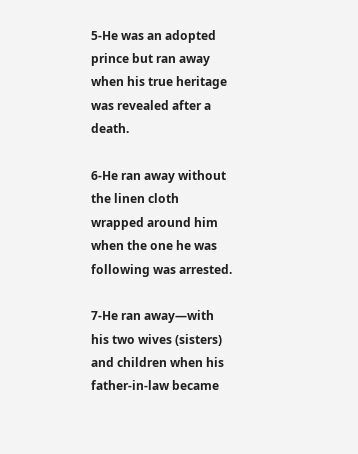5-He was an adopted prince but ran away when his true heritage was revealed after a death.

6-He ran away without the linen cloth wrapped around him when the one he was following was arrested.

7-He ran away—with his two wives (sisters) and children when his father-in-law became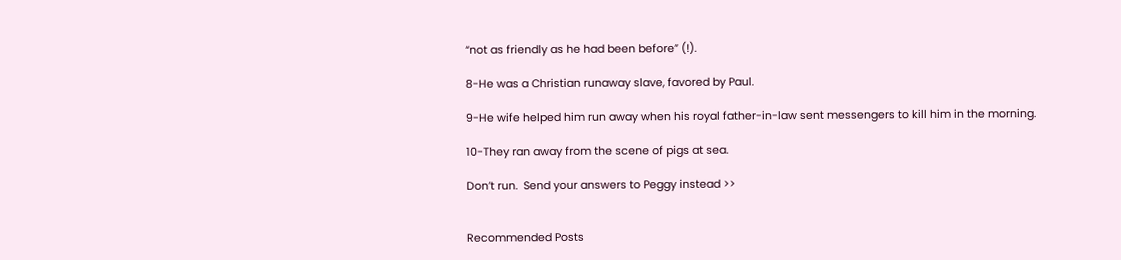“not as friendly as he had been before” (!).

8-He was a Christian runaway slave, favored by Paul.

9-He wife helped him run away when his royal father-in-law sent messengers to kill him in the morning.

10-They ran away from the scene of pigs at sea.

Don’t run.  Send your answers to Peggy instead >>


Recommended Posts